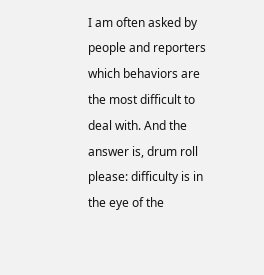I am often asked by people and reporters which behaviors are the most difficult to deal with. And the answer is, drum roll please: difficulty is in the eye of the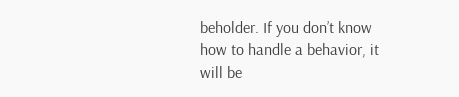beholder. If you don’t know how to handle a behavior, it will be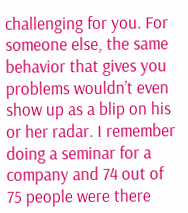challenging for you. For someone else, the same behavior that gives you problems wouldn’t even show up as a blip on his or her radar. I remember doing a seminar for a company and 74 out of 75 people were there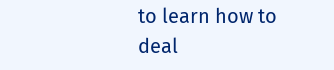to learn how to deal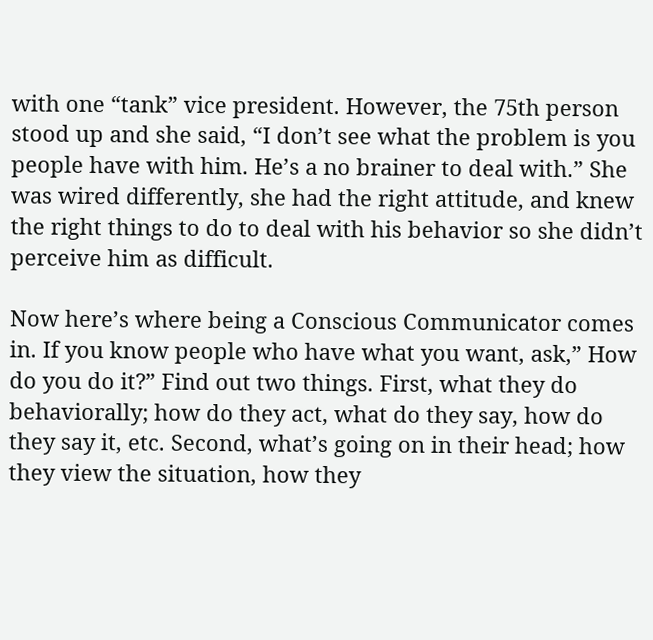with one “tank” vice president. However, the 75th person stood up and she said, “I don’t see what the problem is you people have with him. He’s a no brainer to deal with.” She was wired differently, she had the right attitude, and knew the right things to do to deal with his behavior so she didn’t perceive him as difficult.

Now here’s where being a Conscious Communicator comes in. If you know people who have what you want, ask,” How do you do it?” Find out two things. First, what they do behaviorally; how do they act, what do they say, how do they say it, etc. Second, what’s going on in their head; how they view the situation, how they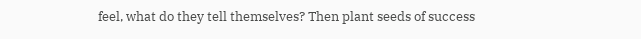feel, what do they tell themselves? Then plant seeds of success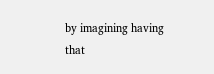by imagining having that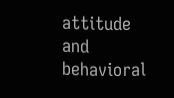attitude and behavioral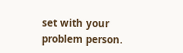set with your problem person.